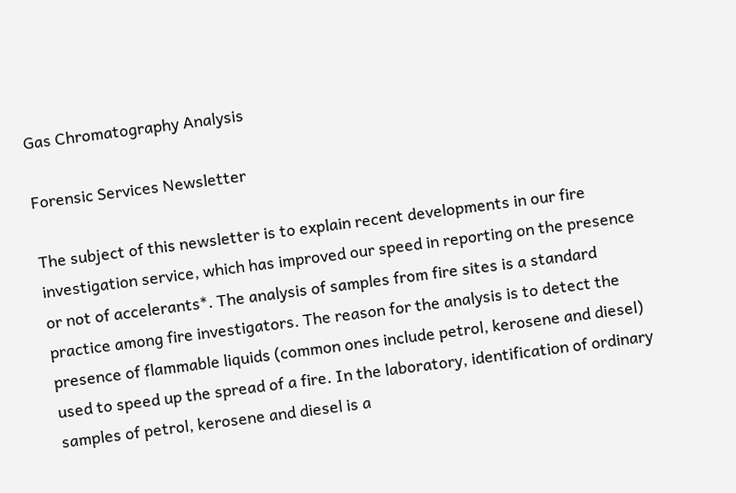Gas Chromatography Analysis

Forensic Services Newsletter

The subject of this newsletter is to explain recent developments in our fire investigation service, which has improved our speed in reporting on the presence or not of accelerants*. The analysis of samples from fire sites is a standard practice among fire investigators. The reason for the analysis is to detect the presence of flammable liquids (common ones include petrol, kerosene and diesel) used to speed up the spread of a fire. In the laboratory, identification of ordinary samples of petrol, kerosene and diesel is a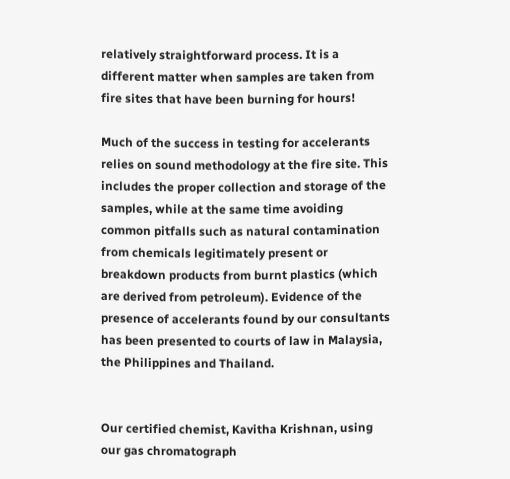relatively straightforward process. It is a different matter when samples are taken from fire sites that have been burning for hours!

Much of the success in testing for accelerants relies on sound methodology at the fire site. This includes the proper collection and storage of the samples, while at the same time avoiding common pitfalls such as natural contamination from chemicals legitimately present or breakdown products from burnt plastics (which are derived from petroleum). Evidence of the presence of accelerants found by our consultants has been presented to courts of law in Malaysia, the Philippines and Thailand.


Our certified chemist, Kavitha Krishnan, using our gas chromatograph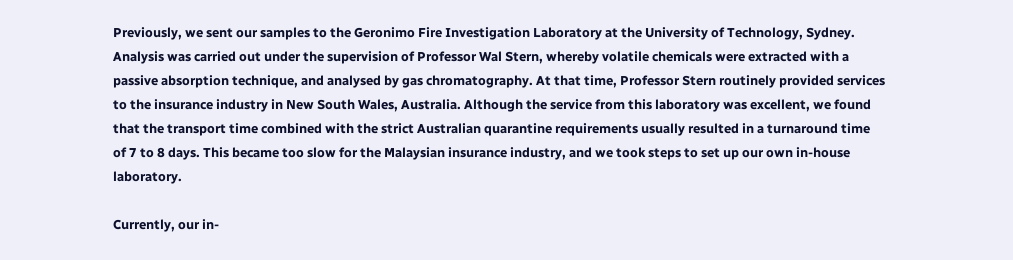Previously, we sent our samples to the Geronimo Fire Investigation Laboratory at the University of Technology, Sydney. Analysis was carried out under the supervision of Professor Wal Stern, whereby volatile chemicals were extracted with a passive absorption technique, and analysed by gas chromatography. At that time, Professor Stern routinely provided services to the insurance industry in New South Wales, Australia. Although the service from this laboratory was excellent, we found that the transport time combined with the strict Australian quarantine requirements usually resulted in a turnaround time of 7 to 8 days. This became too slow for the Malaysian insurance industry, and we took steps to set up our own in-house laboratory.

Currently, our in-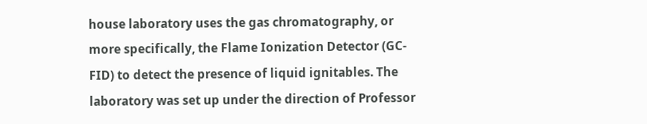house laboratory uses the gas chromatography, or more specifically, the Flame Ionization Detector (GC-FID) to detect the presence of liquid ignitables. The laboratory was set up under the direction of Professor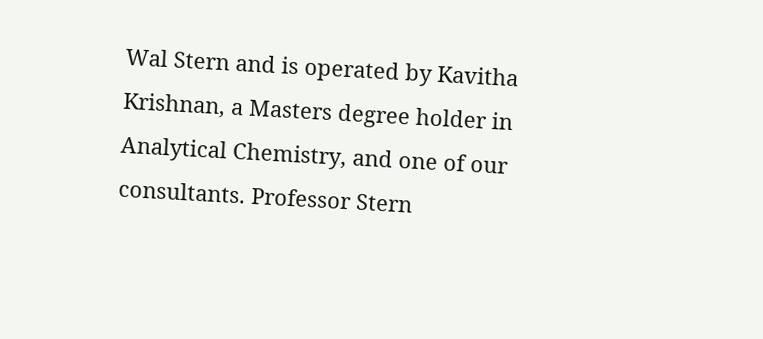Wal Stern and is operated by Kavitha Krishnan, a Masters degree holder in Analytical Chemistry, and one of our consultants. Professor Stern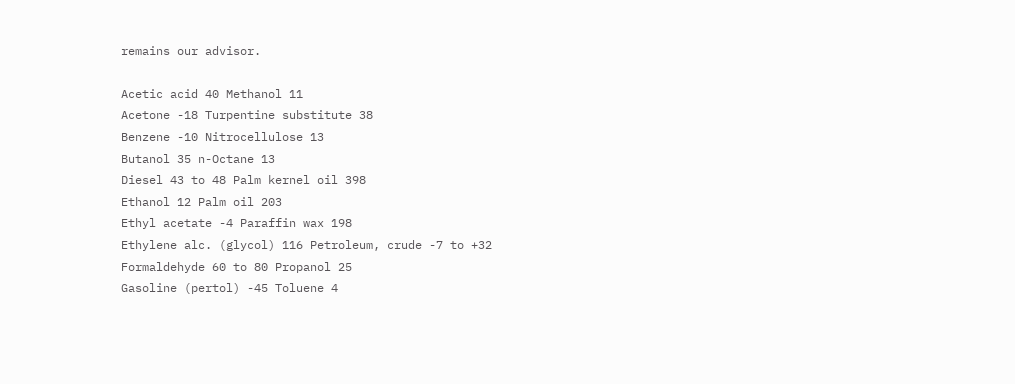remains our advisor.

Acetic acid 40 Methanol 11
Acetone -18 Turpentine substitute 38
Benzene -10 Nitrocellulose 13
Butanol 35 n-Octane 13
Diesel 43 to 48 Palm kernel oil 398
Ethanol 12 Palm oil 203
Ethyl acetate -4 Paraffin wax 198
Ethylene alc. (glycol) 116 Petroleum, crude -7 to +32
Formaldehyde 60 to 80 Propanol 25
Gasoline (pertol) -45 Toluene 4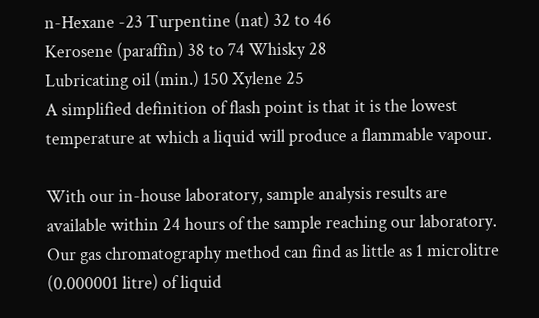n-Hexane -23 Turpentine (nat) 32 to 46
Kerosene (paraffin) 38 to 74 Whisky 28
Lubricating oil (min.) 150 Xylene 25
A simplified definition of flash point is that it is the lowest temperature at which a liquid will produce a flammable vapour.

With our in-house laboratory, sample analysis results are available within 24 hours of the sample reaching our laboratory. Our gas chromatography method can find as little as 1 microlitre (0.000001 litre) of liquid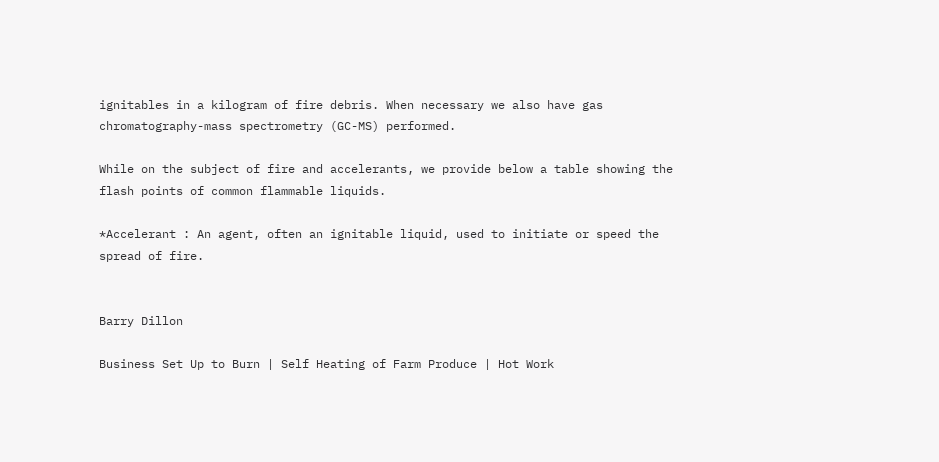ignitables in a kilogram of fire debris. When necessary we also have gas chromatography-mass spectrometry (GC-MS) performed.

While on the subject of fire and accelerants, we provide below a table showing the flash points of common flammable liquids.

*Accelerant : An agent, often an ignitable liquid, used to initiate or speed the spread of fire.


Barry Dillon

Business Set Up to Burn | Self Heating of Farm Produce | Hot Work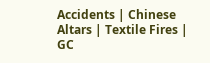Accidents | Chinese Altars | Textile Fires | GC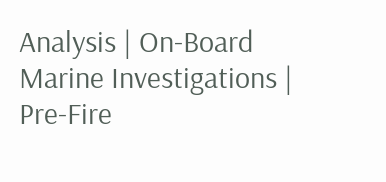Analysis | On-Board Marine Investigations | Pre-Fire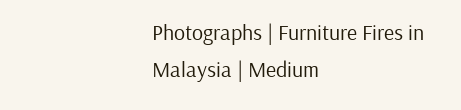Photographs | Furniture Fires in Malaysia | Medium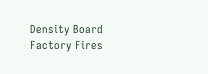Density Board Factory Fires